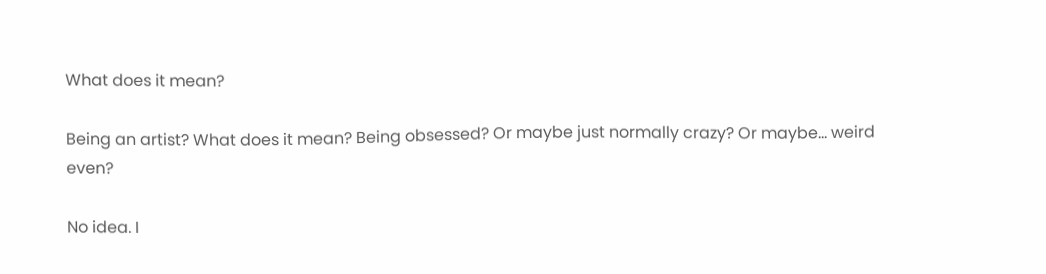What does it mean?

Being an artist? What does it mean? Being obsessed? Or maybe just normally crazy? Or maybe… weird even?

No idea. I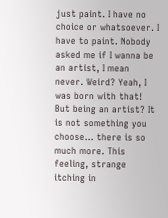just paint. I have no choice or whatsoever. I have to paint. Nobody asked me if I wanna be an artist, I mean never. Weird? Yeah, I was born with that! But being an artist? It is not something you choose… there is so much more. This feeling, strange itching in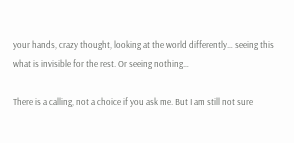your hands, crazy thought, looking at the world differently… seeing this what is invisible for the rest. Or seeing nothing…

There is a calling, not a choice if you ask me. But I am still not sure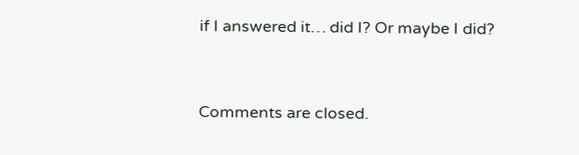if I answered it… did I? Or maybe I did?


Comments are closed.